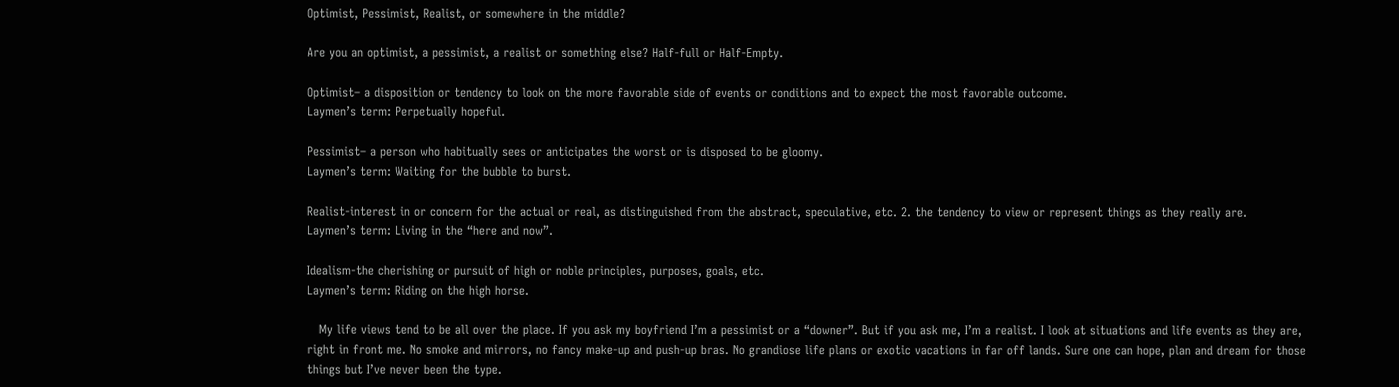Optimist, Pessimist, Realist, or somewhere in the middle?

Are you an optimist, a pessimist, a realist or something else? Half-full or Half-Empty.

Optimist– a disposition or tendency to look on the more favorable side of events or conditions and to expect the most favorable outcome.
Laymen’s term: Perpetually hopeful.

Pessimist– a person who habitually sees or anticipates the worst or is disposed to be gloomy.
Laymen’s term: Waiting for the bubble to burst.

Realist-interest in or concern for the actual or real, as distinguished from the abstract, speculative, etc. 2. the tendency to view or represent things as they really are.
Laymen’s term: Living in the “here and now”.

Idealism-the cherishing or pursuit of high or noble principles, purposes, goals, etc.
Laymen’s term: Riding on the high horse.

   My life views tend to be all over the place. If you ask my boyfriend I’m a pessimist or a “downer”. But if you ask me, I’m a realist. I look at situations and life events as they are, right in front me. No smoke and mirrors, no fancy make-up and push-up bras. No grandiose life plans or exotic vacations in far off lands. Sure one can hope, plan and dream for those things but I’ve never been the type.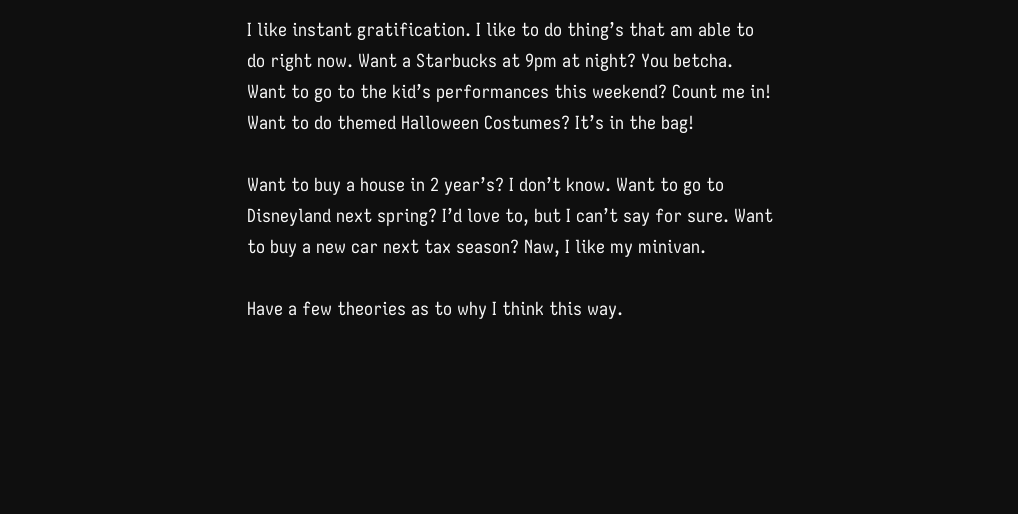I like instant gratification. I like to do thing’s that am able to do right now. Want a Starbucks at 9pm at night? You betcha. Want to go to the kid’s performances this weekend? Count me in! Want to do themed Halloween Costumes? It’s in the bag!

Want to buy a house in 2 year’s? I don’t know. Want to go to Disneyland next spring? I’d love to, but I can’t say for sure. Want to buy a new car next tax season? Naw, I like my minivan.

Have a few theories as to why I think this way.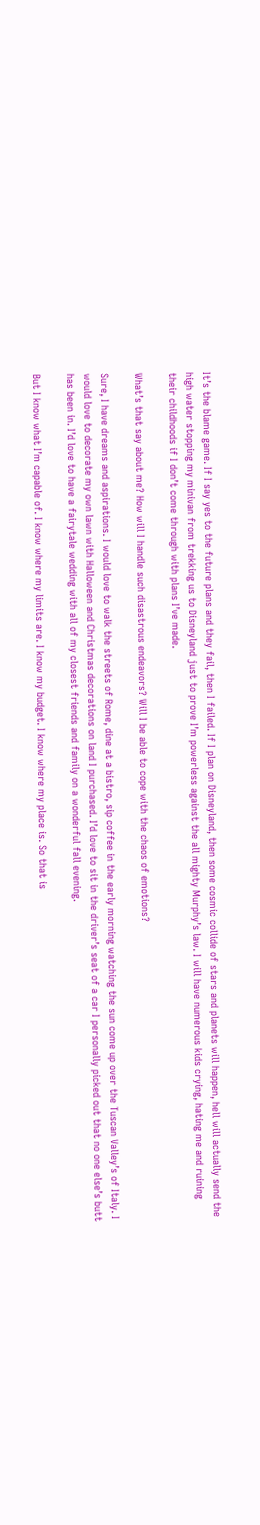It’s the blame game. If I say yes to the future plans and they fail, then I failed. If I plan on Disneyland, then some cosmic collide of stars and planets will happen, hell will actually send the high water stopping my minivan from trekking us to Disneyland just to prove I’m powerless against the all mighty Murphy’s law. I will have numerous kids crying, hating me and ruining their childhoods if I don’t come through with plans I’ve made.

What’s that say about me? How will I handle such disastrous endeavors? Will I be able to cope with the chaos of emotions?

Sure, I have dreams and aspirations. I would love to walk the streets of Rome, dine at a bistro, sip coffee in the early morning watching the sun come up over the Tuscan Valley’s of Italy. I would love to decorate my own lawn with Halloween and Christmas decorations on land I purchased. I’d love to sit in the driver’s seat of a car I personally picked out that no one else’s butt has been in. I’d love to have a fairytale wedding with all of my closest friends and family on a wonderful fall evening.

But I know what I’m capable of. I know where my limits are. I know my budget. I know where my place is. So that is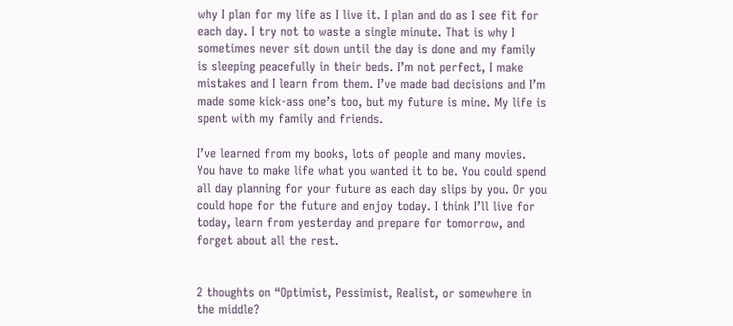why I plan for my life as I live it. I plan and do as I see fit for each day. I try not to waste a single minute. That is why I sometimes never sit down until the day is done and my family is sleeping peacefully in their beds. I’m not perfect, I make mistakes and I learn from them. I’ve made bad decisions and I’m made some kick-ass one’s too, but my future is mine. My life is spent with my family and friends.

I’ve learned from my books, lots of people and many movies. You have to make life what you wanted it to be. You could spend all day planning for your future as each day slips by you. Or you could hope for the future and enjoy today. I think I’ll live for today, learn from yesterday and prepare for tomorrow, and forget about all the rest.


2 thoughts on “Optimist, Pessimist, Realist, or somewhere in the middle?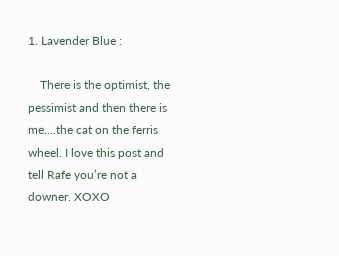1. Lavender Blue :

    There is the optimist, the pessimist and then there is me….the cat on the ferris wheel. I love this post and tell Rafe you’re not a downer. XOXO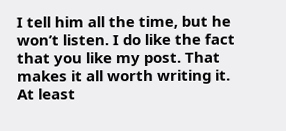I tell him all the time, but he won’t listen. I do like the fact that you like my post. That makes it all worth writing it. At least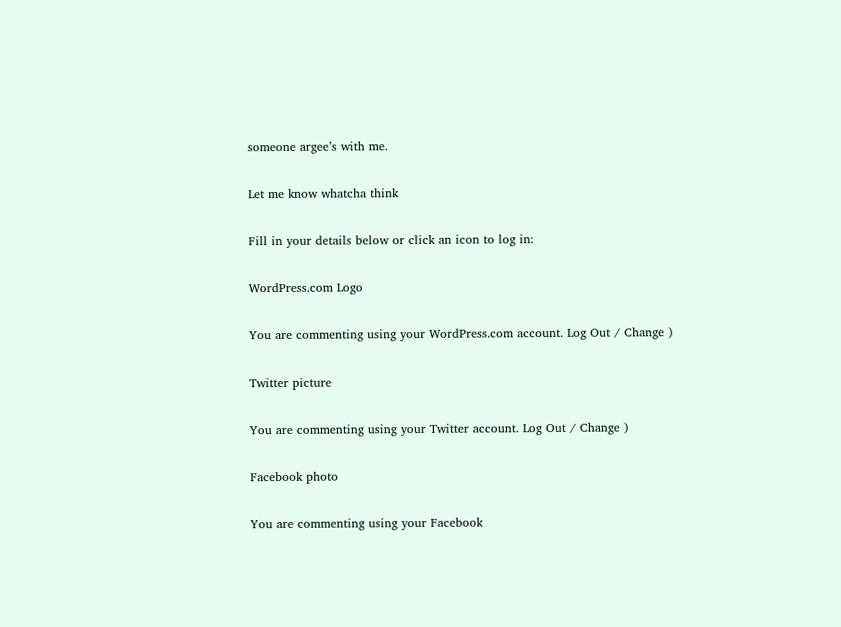someone argee’s with me.

Let me know whatcha think

Fill in your details below or click an icon to log in:

WordPress.com Logo

You are commenting using your WordPress.com account. Log Out / Change )

Twitter picture

You are commenting using your Twitter account. Log Out / Change )

Facebook photo

You are commenting using your Facebook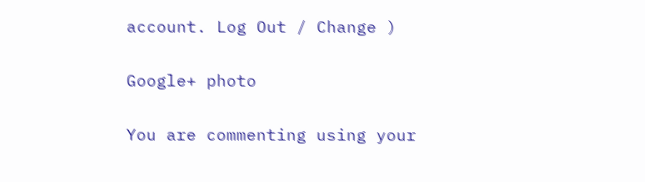account. Log Out / Change )

Google+ photo

You are commenting using your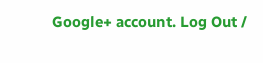Google+ account. Log Out /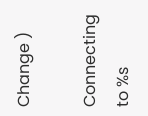Change )

Connecting to %s